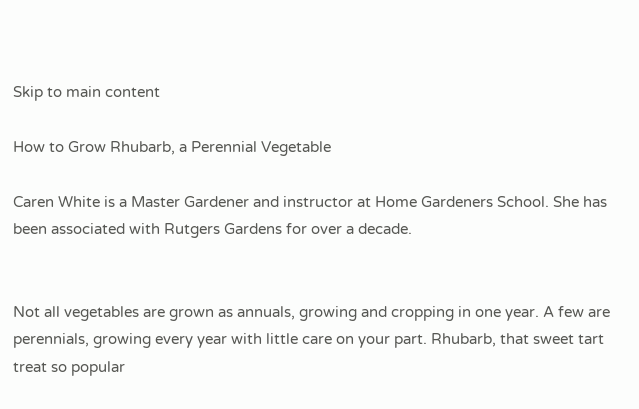Skip to main content

How to Grow Rhubarb, a Perennial Vegetable

Caren White is a Master Gardener and instructor at Home Gardeners School. She has been associated with Rutgers Gardens for over a decade.


Not all vegetables are grown as annuals, growing and cropping in one year. A few are perennials, growing every year with little care on your part. Rhubarb, that sweet tart treat so popular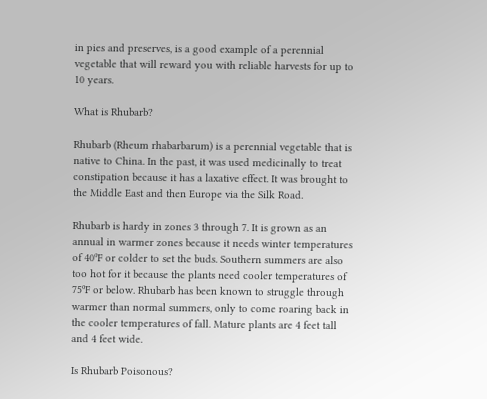in pies and preserves, is a good example of a perennial vegetable that will reward you with reliable harvests for up to 10 years.

What is Rhubarb?

Rhubarb (Rheum rhabarbarum) is a perennial vegetable that is native to China. In the past, it was used medicinally to treat constipation because it has a laxative effect. It was brought to the Middle East and then Europe via the Silk Road.

Rhubarb is hardy in zones 3 through 7. It is grown as an annual in warmer zones because it needs winter temperatures of 40⁰F or colder to set the buds. Southern summers are also too hot for it because the plants need cooler temperatures of 75⁰F or below. Rhubarb has been known to struggle through warmer than normal summers, only to come roaring back in the cooler temperatures of fall. Mature plants are 4 feet tall and 4 feet wide.

Is Rhubarb Poisonous?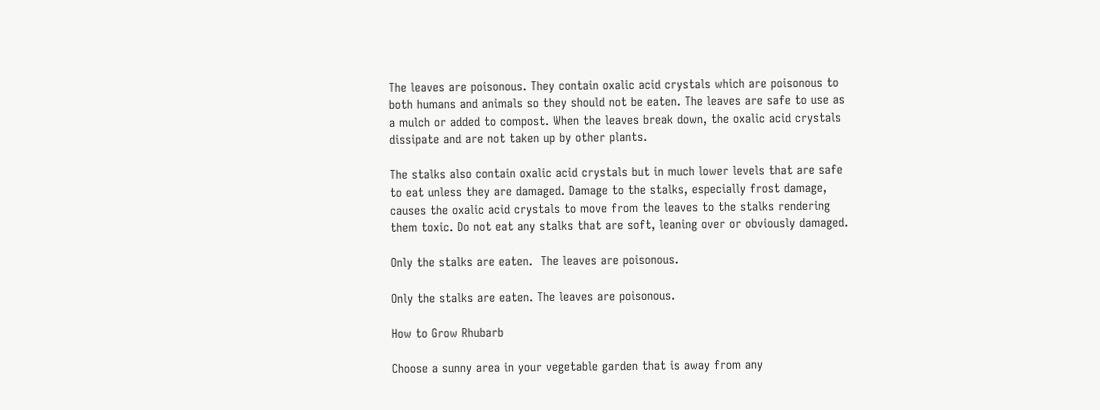The leaves are poisonous. They contain oxalic acid crystals which are poisonous to both humans and animals so they should not be eaten. The leaves are safe to use as a mulch or added to compost. When the leaves break down, the oxalic acid crystals dissipate and are not taken up by other plants.

The stalks also contain oxalic acid crystals but in much lower levels that are safe to eat unless they are damaged. Damage to the stalks, especially frost damage, causes the oxalic acid crystals to move from the leaves to the stalks rendering them toxic. Do not eat any stalks that are soft, leaning over or obviously damaged.

Only the stalks are eaten.  The leaves are poisonous.

Only the stalks are eaten. The leaves are poisonous.

How to Grow Rhubarb

Choose a sunny area in your vegetable garden that is away from any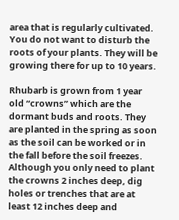area that is regularly cultivated. You do not want to disturb the roots of your plants. They will be growing there for up to 10 years.

Rhubarb is grown from 1 year old “crowns” which are the dormant buds and roots. They are planted in the spring as soon as the soil can be worked or in the fall before the soil freezes. Although you only need to plant the crowns 2 inches deep, dig holes or trenches that are at least 12 inches deep and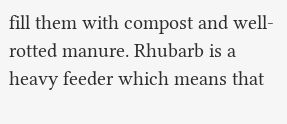fill them with compost and well-rotted manure. Rhubarb is a heavy feeder which means that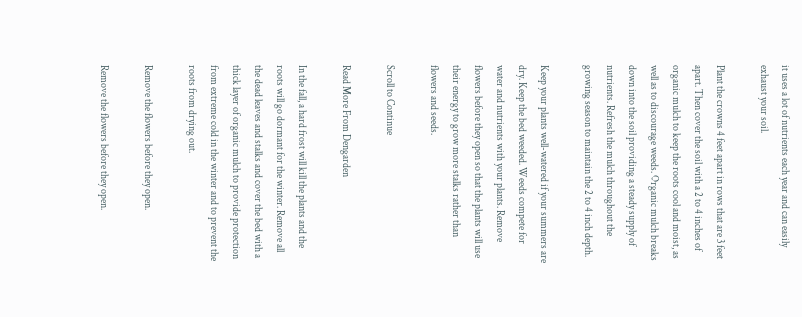it uses a lot of nutrients each year and can easily exhaust your soil.

Plant the crowns 4 feet apart in rows that are 3 feet apart. Then cover the soil with a 2 to 4 inches of organic mulch to keep the roots cool and moist, as well as to discourage weeds. Organic mulch breaks down into the soil providing a steady supply of nutrients. Refresh the mulch throughout the growing season to maintain the 2 to 4 inch depth.

Keep your plants well-watered if your summers are dry. Keep the bed weeded. Weeds compete for water and nutrients with your plants. Remove flowers before they open so that the plants will use their energy to grow more stalks rather than flowers and seeds.

Scroll to Continue

Read More From Dengarden

In the fall, a hard frost will kill the plants and the roots will go dormant for the winter. Remove all the dead leaves and stalks and cover the bed with a thick layer of organic mulch to provide protection from extreme cold in the winter and to prevent the roots from drying out.

Remove the flowers before they open.

Remove the flowers before they open.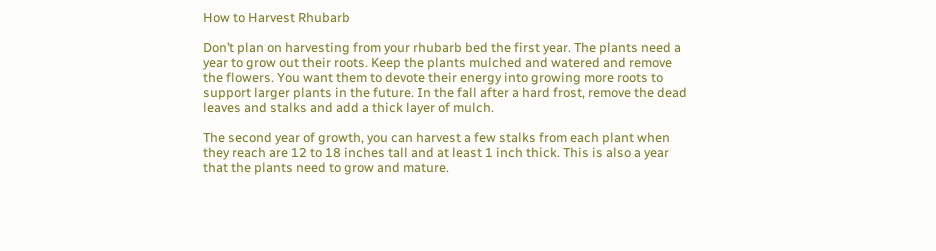How to Harvest Rhubarb

Don’t plan on harvesting from your rhubarb bed the first year. The plants need a year to grow out their roots. Keep the plants mulched and watered and remove the flowers. You want them to devote their energy into growing more roots to support larger plants in the future. In the fall after a hard frost, remove the dead leaves and stalks and add a thick layer of mulch.

The second year of growth, you can harvest a few stalks from each plant when they reach are 12 to 18 inches tall and at least 1 inch thick. This is also a year that the plants need to grow and mature.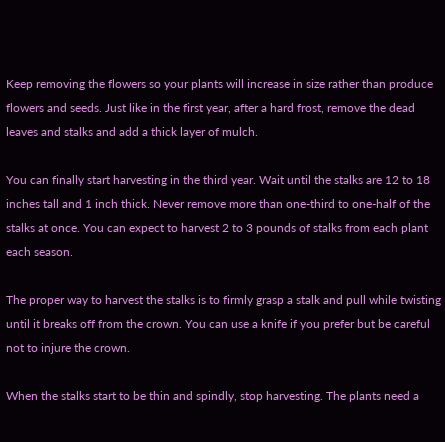Keep removing the flowers so your plants will increase in size rather than produce flowers and seeds. Just like in the first year, after a hard frost, remove the dead leaves and stalks and add a thick layer of mulch.

You can finally start harvesting in the third year. Wait until the stalks are 12 to 18 inches tall and 1 inch thick. Never remove more than one-third to one-half of the stalks at once. You can expect to harvest 2 to 3 pounds of stalks from each plant each season.

The proper way to harvest the stalks is to firmly grasp a stalk and pull while twisting until it breaks off from the crown. You can use a knife if you prefer but be careful not to injure the crown.

When the stalks start to be thin and spindly, stop harvesting. The plants need a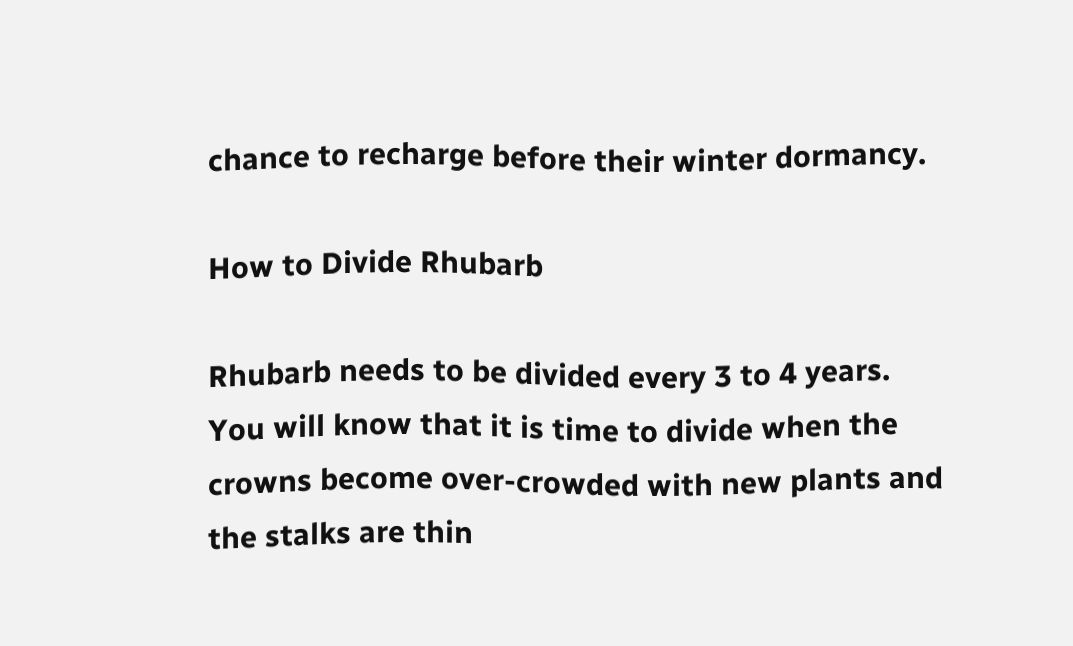chance to recharge before their winter dormancy.

How to Divide Rhubarb

Rhubarb needs to be divided every 3 to 4 years. You will know that it is time to divide when the crowns become over-crowded with new plants and the stalks are thin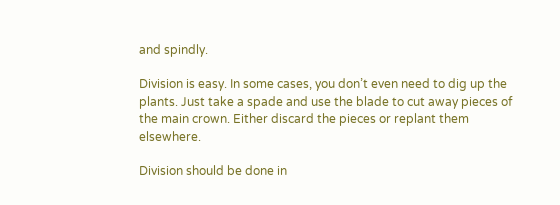and spindly.

Division is easy. In some cases, you don’t even need to dig up the plants. Just take a spade and use the blade to cut away pieces of the main crown. Either discard the pieces or replant them elsewhere.

Division should be done in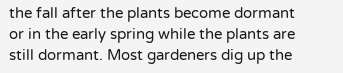the fall after the plants become dormant or in the early spring while the plants are still dormant. Most gardeners dig up the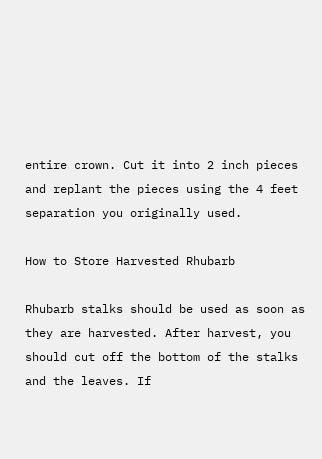entire crown. Cut it into 2 inch pieces and replant the pieces using the 4 feet separation you originally used.

How to Store Harvested Rhubarb

Rhubarb stalks should be used as soon as they are harvested. After harvest, you should cut off the bottom of the stalks and the leaves. If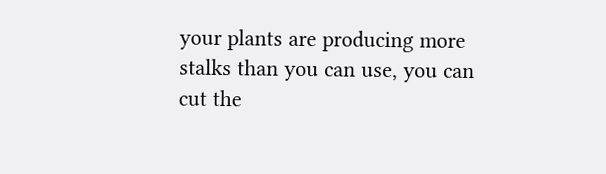your plants are producing more stalks than you can use, you can cut the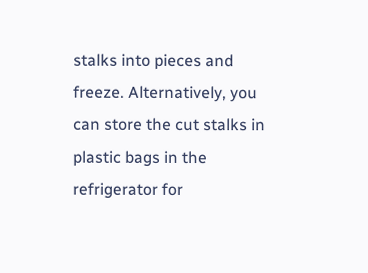stalks into pieces and freeze. Alternatively, you can store the cut stalks in plastic bags in the refrigerator for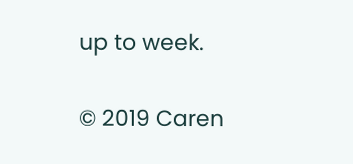up to week.

© 2019 Caren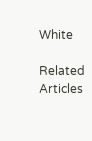White

Related Articles